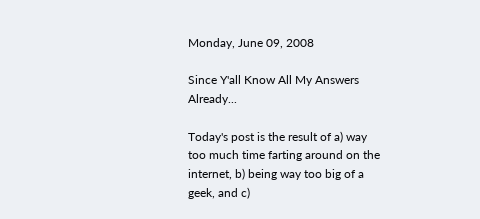Monday, June 09, 2008

Since Y'all Know All My Answers Already...

Today's post is the result of a) way too much time farting around on the internet, b) being way too big of a geek, and c)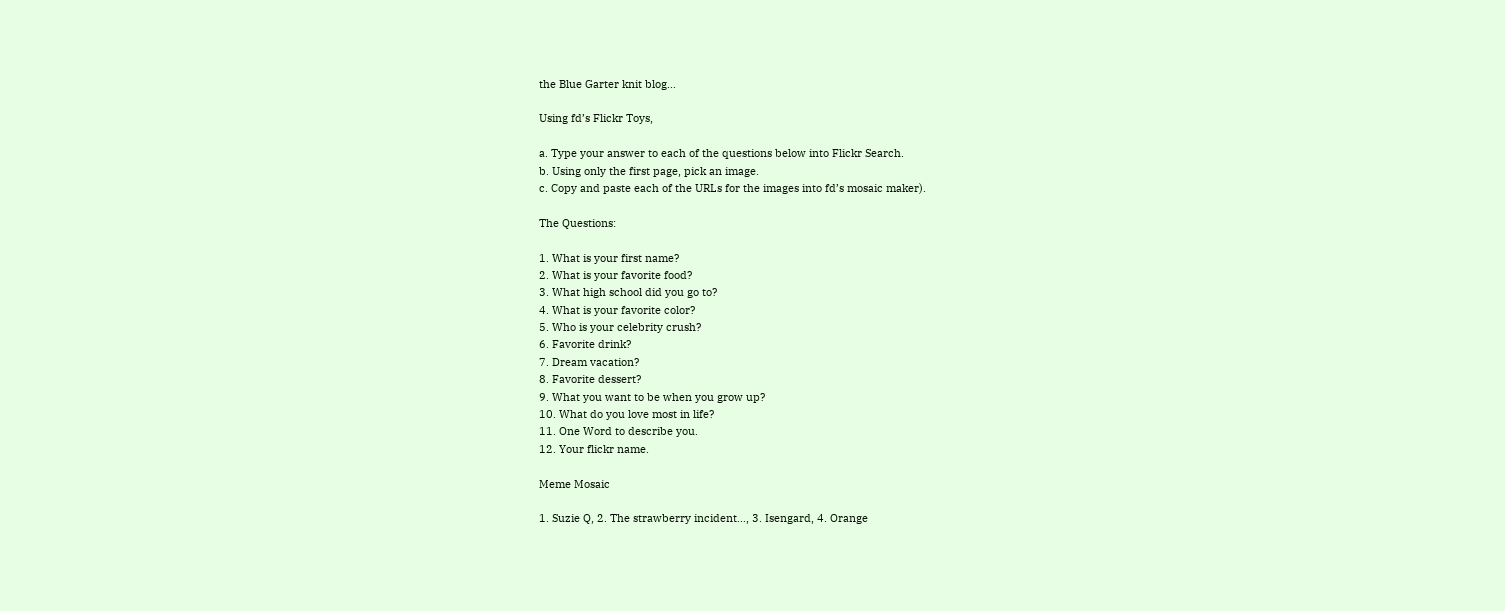the Blue Garter knit blog...

Using fd’s Flickr Toys,

a. Type your answer to each of the questions below into Flickr Search.
b. Using only the first page, pick an image.
c. Copy and paste each of the URLs for the images into fd’s mosaic maker).

The Questions:

1. What is your first name?
2. What is your favorite food?
3. What high school did you go to?
4. What is your favorite color?
5. Who is your celebrity crush?
6. Favorite drink?
7. Dream vacation?
8. Favorite dessert?
9. What you want to be when you grow up?
10. What do you love most in life?
11. One Word to describe you.
12. Your flickr name.

Meme Mosaic

1. Suzie Q, 2. The strawberry incident..., 3. Isengard, 4. Orange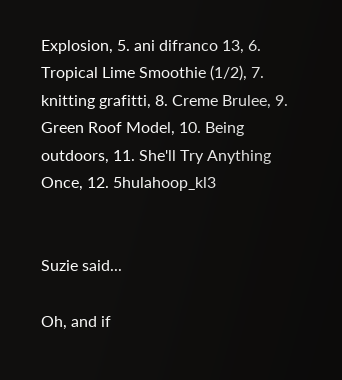Explosion, 5. ani difranco 13, 6. Tropical Lime Smoothie (1/2), 7. knitting grafitti, 8. Creme Brulee, 9. Green Roof Model, 10. Being outdoors, 11. She'll Try Anything Once, 12. 5hulahoop_kl3


Suzie said...

Oh, and if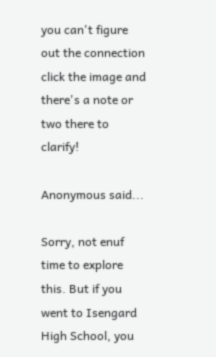you can't figure out the connection click the image and there's a note or two there to clarify!

Anonymous said...

Sorry, not enuf time to explore this. But if you went to Isengard High School, you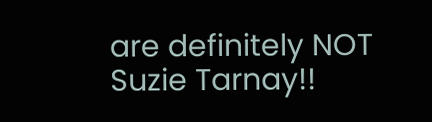are definitely NOT Suzie Tarnay!!